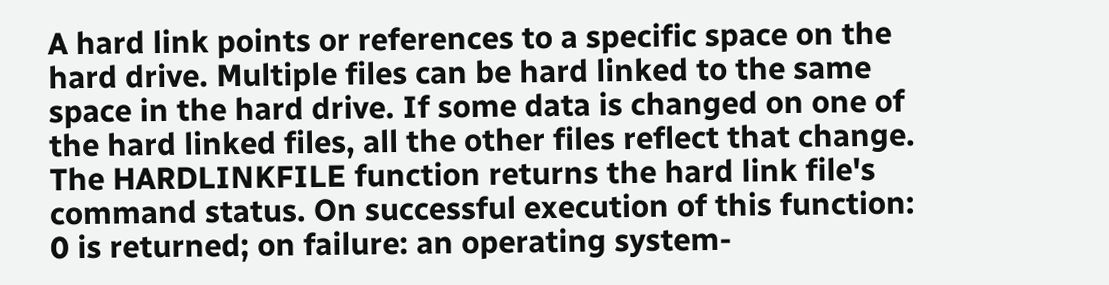A hard link points or references to a specific space on the hard drive. Multiple files can be hard linked to the same space in the hard drive. If some data is changed on one of the hard linked files, all the other files reflect that change. The HARDLINKFILE function returns the hard link file's command status. On successful execution of this function: 0 is returned; on failure: an operating system-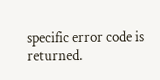specific error code is returned.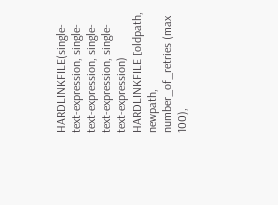HARDLINKFILE(single-text-expression, single-text-expression, single-text-expression, single-text-expression)
HARDLINKFILE [oldpath, newpath, number_of_retries (max 100),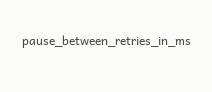pause_between_retries_in_ms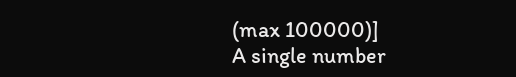(max 100000)]
A single number